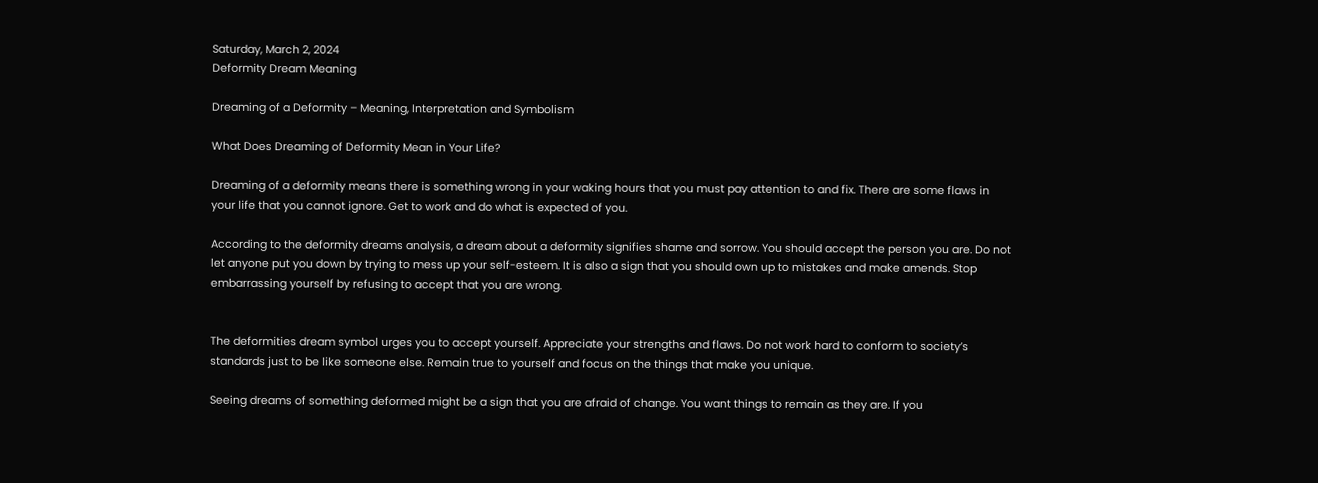Saturday, March 2, 2024
Deformity Dream Meaning

Dreaming of a Deformity – Meaning, Interpretation and Symbolism

What Does Dreaming of Deformity Mean in Your Life?

Dreaming of a deformity means there is something wrong in your waking hours that you must pay attention to and fix. There are some flaws in your life that you cannot ignore. Get to work and do what is expected of you.

According to the deformity dreams analysis, a dream about a deformity signifies shame and sorrow. You should accept the person you are. Do not let anyone put you down by trying to mess up your self-esteem. It is also a sign that you should own up to mistakes and make amends. Stop embarrassing yourself by refusing to accept that you are wrong.


The deformities dream symbol urges you to accept yourself. Appreciate your strengths and flaws. Do not work hard to conform to society’s standards just to be like someone else. Remain true to yourself and focus on the things that make you unique.

Seeing dreams of something deformed might be a sign that you are afraid of change. You want things to remain as they are. If you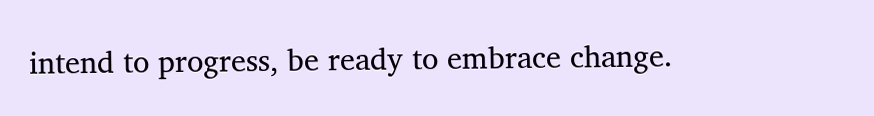intend to progress, be ready to embrace change.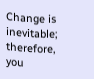Change is inevitable; therefore, you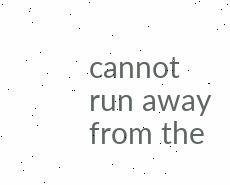cannot run away from the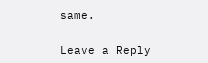same.

Leave a Reply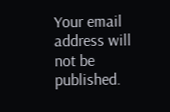Your email address will not be published.